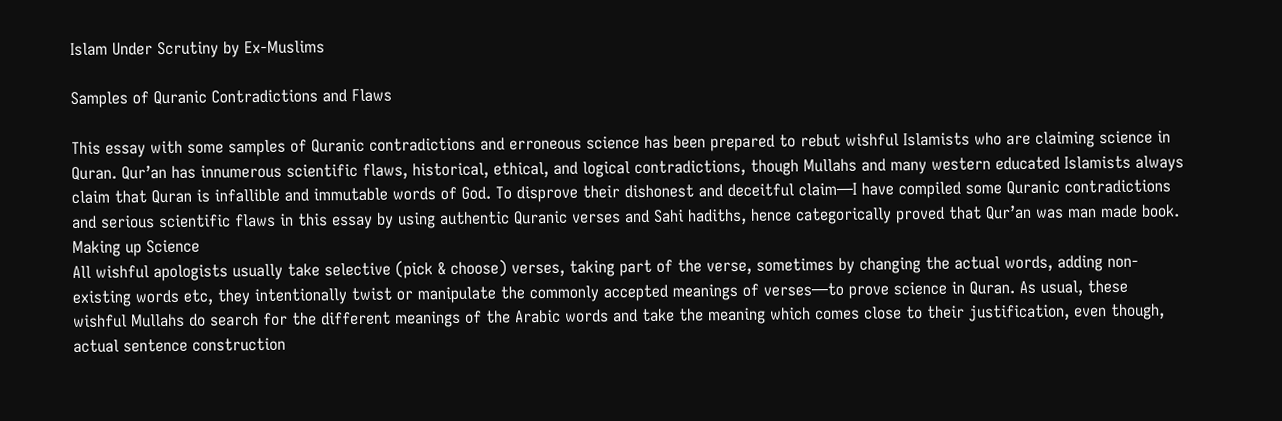Islam Under Scrutiny by Ex-Muslims

Samples of Quranic Contradictions and Flaws

This essay with some samples of Quranic contradictions and erroneous science has been prepared to rebut wishful Islamists who are claiming science in Quran. Qur’an has innumerous scientific flaws, historical, ethical, and logical contradictions, though Mullahs and many western educated Islamists always claim that Quran is infallible and immutable words of God. To disprove their dishonest and deceitful claim—I have compiled some Quranic contradictions and serious scientific flaws in this essay by using authentic Quranic verses and Sahi hadiths, hence categorically proved that Qur’an was man made book.
Making up Science
All wishful apologists usually take selective (pick & choose) verses, taking part of the verse, sometimes by changing the actual words, adding non-existing words etc, they intentionally twist or manipulate the commonly accepted meanings of verses—to prove science in Quran. As usual, these wishful Mullahs do search for the different meanings of the Arabic words and take the meaning which comes close to their justification, even though, actual sentence construction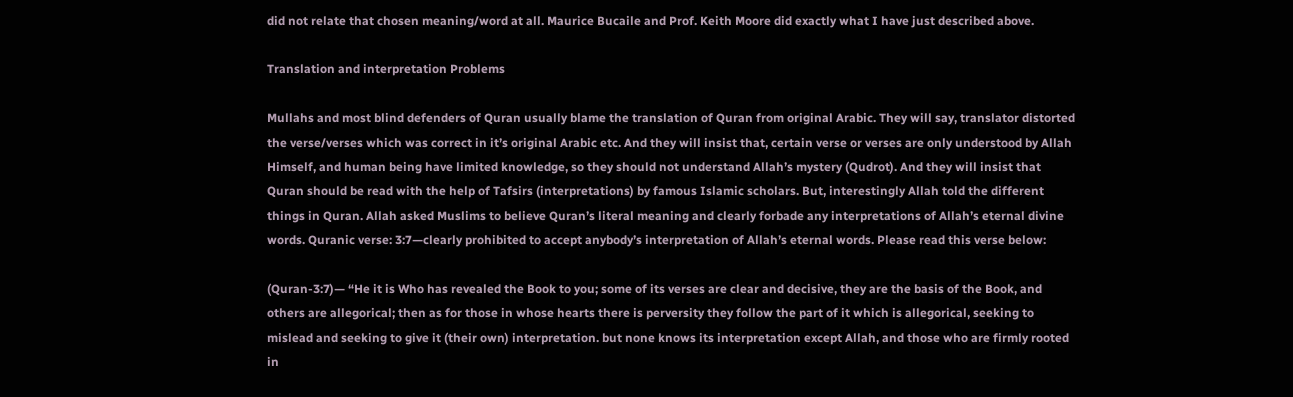did not relate that chosen meaning/word at all. Maurice Bucaile and Prof. Keith Moore did exactly what I have just described above.

Translation and interpretation Problems

Mullahs and most blind defenders of Quran usually blame the translation of Quran from original Arabic. They will say, translator distorted the verse/verses which was correct in it’s original Arabic etc. And they will insist that, certain verse or verses are only understood by Allah Himself, and human being have limited knowledge, so they should not understand Allah’s mystery (Qudrot). And they will insist that Quran should be read with the help of Tafsirs (interpretations) by famous Islamic scholars. But, interestingly Allah told the different things in Quran. Allah asked Muslims to believe Quran’s literal meaning and clearly forbade any interpretations of Allah’s eternal divine words. Quranic verse: 3:7—clearly prohibited to accept anybody’s interpretation of Allah’s eternal words. Please read this verse below:

(Quran-3:7)— “He it is Who has revealed the Book to you; some of its verses are clear and decisive, they are the basis of the Book, and others are allegorical; then as for those in whose hearts there is perversity they follow the part of it which is allegorical, seeking to mislead and seeking to give it (their own) interpretation. but none knows its interpretation except Allah, and those who are firmly rooted in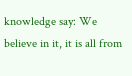knowledge say: We believe in it, it is all from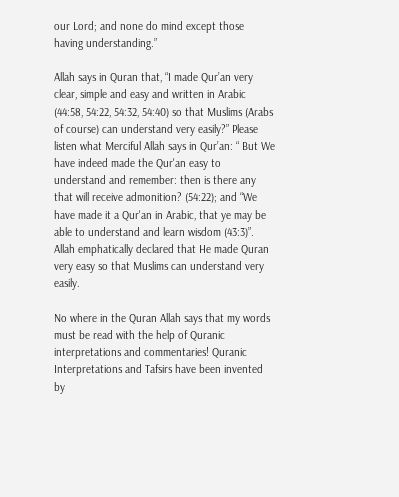our Lord; and none do mind except those having understanding.”

Allah says in Quran that, “I made Qur’an very clear, simple and easy and written in Arabic (44:58, 54:22, 54:32, 54:40) so that Muslims (Arabs of course) can understand very easily?” Please listen what Merciful Allah says in Qur’an: “ But We have indeed made the Qur'an easy to understand and remember: then is there any that will receive admonition? (54:22); and “We have made it a Qur'an in Arabic, that ye may be able to understand and learn wisdom (43:3)”. Allah emphatically declared that He made Quran very easy so that Muslims can understand very easily.

No where in the Quran Allah says that my words must be read with the help of Quranic interpretations and commentaries! Quranic Interpretations and Tafsirs have been invented by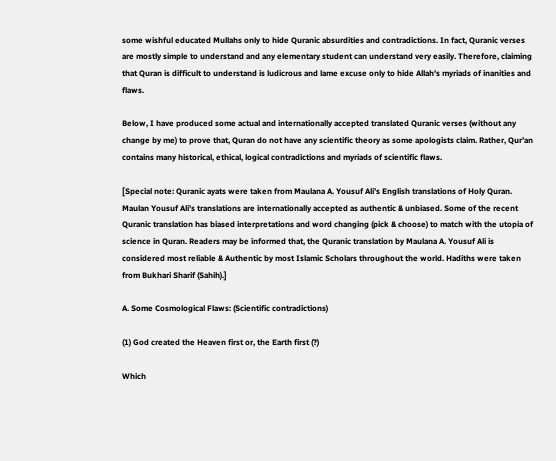some wishful educated Mullahs only to hide Quranic absurdities and contradictions. In fact, Quranic verses are mostly simple to understand and any elementary student can understand very easily. Therefore, claiming that Quran is difficult to understand is ludicrous and lame excuse only to hide Allah’s myriads of inanities and flaws.

Below, I have produced some actual and internationally accepted translated Quranic verses (without any change by me) to prove that, Quran do not have any scientific theory as some apologists claim. Rather, Qur’an contains many historical, ethical, logical contradictions and myriads of scientific flaws.

[Special note: Quranic ayats were taken from Maulana A. Yousuf Ali’s English translations of Holy Quran. Maulan Yousuf Ali’s translations are internationally accepted as authentic & unbiased. Some of the recent Quranic translation has biased interpretations and word changing (pick & choose) to match with the utopia of science in Quran. Readers may be informed that, the Quranic translation by Maulana A. Yousuf Ali is considered most reliable & Authentic by most Islamic Scholars throughout the world. Hadiths were taken from Bukhari Sharif (Sahih).]

A. Some Cosmological Flaws: (Scientific contradictions)

(1) God created the Heaven first or, the Earth first (?)

Which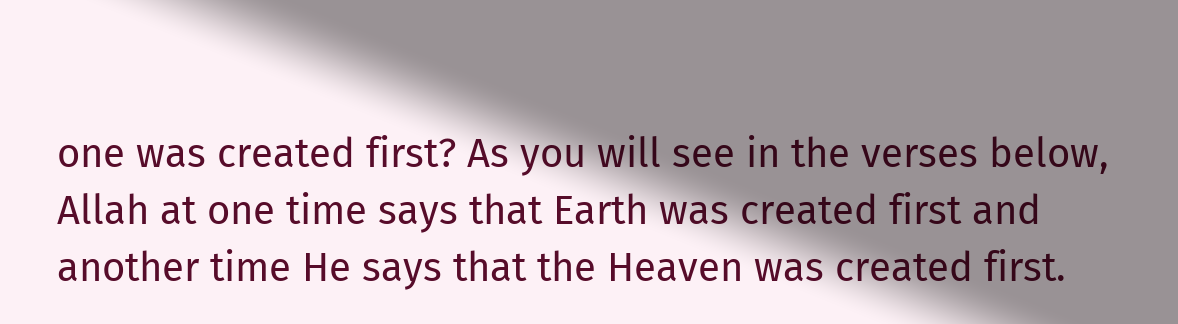one was created first? As you will see in the verses below, Allah at one time says that Earth was created first and another time He says that the Heaven was created first.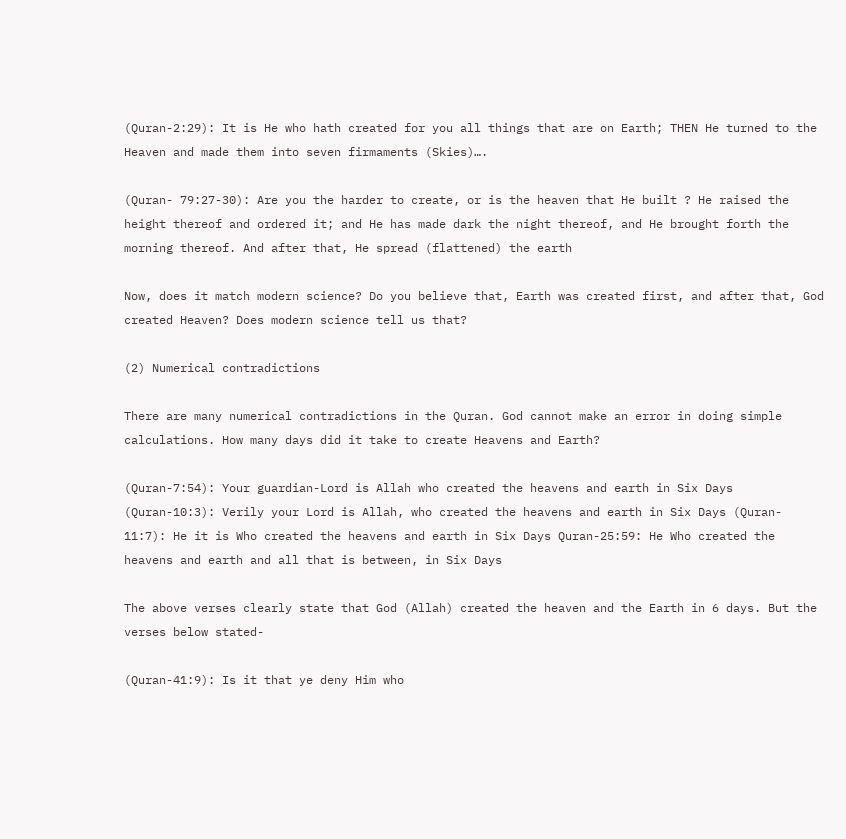(Quran-2:29): It is He who hath created for you all things that are on Earth; THEN He turned to the Heaven and made them into seven firmaments (Skies)….

(Quran- 79:27-30): Are you the harder to create, or is the heaven that He built ? He raised the height thereof and ordered it; and He has made dark the night thereof, and He brought forth the morning thereof. And after that, He spread (flattened) the earth

Now, does it match modern science? Do you believe that, Earth was created first, and after that, God created Heaven? Does modern science tell us that?

(2) Numerical contradictions

There are many numerical contradictions in the Quran. God cannot make an error in doing simple calculations. How many days did it take to create Heavens and Earth?

(Quran-7:54): Your guardian-Lord is Allah who created the heavens and earth in Six Days (Quran-10:3): Verily your Lord is Allah, who created the heavens and earth in Six Days (Quran- 11:7): He it is Who created the heavens and earth in Six Days Quran-25:59: He Who created the heavens and earth and all that is between, in Six Days

The above verses clearly state that God (Allah) created the heaven and the Earth in 6 days. But the verses below stated-

(Quran-41:9): Is it that ye deny Him who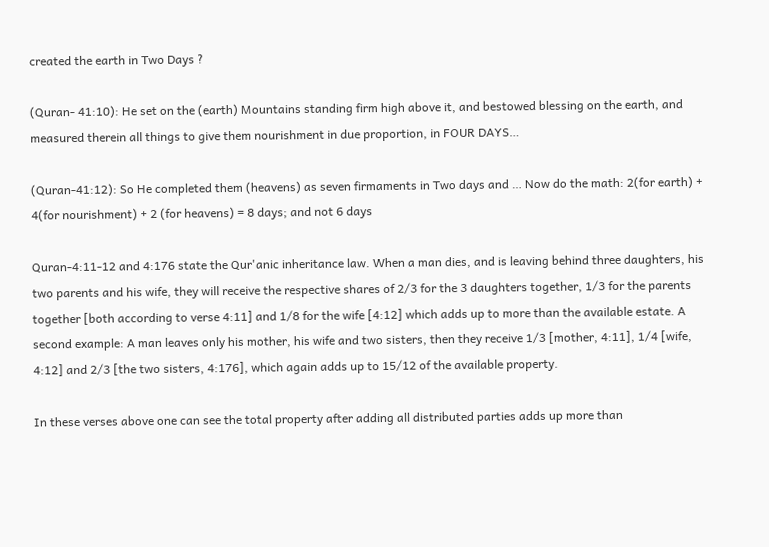created the earth in Two Days ?

(Quran- 41:10): He set on the (earth) Mountains standing firm high above it, and bestowed blessing on the earth, and measured therein all things to give them nourishment in due proportion, in FOUR DAYS…

(Quran-41:12): So He completed them (heavens) as seven firmaments in Two days and … Now do the math: 2(for earth) + 4(for nourishment) + 2 (for heavens) = 8 days; and not 6 days

Quran-4:11-12 and 4:176 state the Qur'anic inheritance law. When a man dies, and is leaving behind three daughters, his two parents and his wife, they will receive the respective shares of 2/3 for the 3 daughters together, 1/3 for the parents together [both according to verse 4:11] and 1/8 for the wife [4:12] which adds up to more than the available estate. A second example: A man leaves only his mother, his wife and two sisters, then they receive 1/3 [mother, 4:11], 1/4 [wife, 4:12] and 2/3 [the two sisters, 4:176], which again adds up to 15/12 of the available property.

In these verses above one can see the total property after adding all distributed parties adds up more than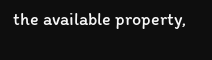the available property,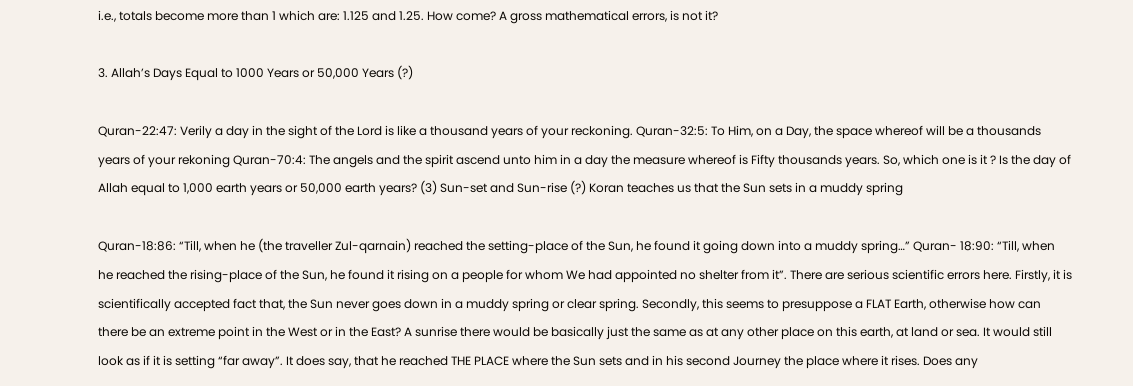i.e., totals become more than 1 which are: 1.125 and 1.25. How come? A gross mathematical errors, is not it?

3. Allah’s Days Equal to 1000 Years or 50,000 Years (?)

Quran-22:47: Verily a day in the sight of the Lord is like a thousand years of your reckoning. Quran-32:5: To Him, on a Day, the space whereof will be a thousands years of your rekoning Quran-70:4: The angels and the spirit ascend unto him in a day the measure whereof is Fifty thousands years. So, which one is it ? Is the day of Allah equal to 1,000 earth years or 50,000 earth years? (3) Sun-set and Sun-rise (?) Koran teaches us that the Sun sets in a muddy spring

Quran-18:86: “Till, when he (the traveller Zul-qarnain) reached the setting-place of the Sun, he found it going down into a muddy spring…” Quran- 18:90: “Till, when he reached the rising-place of the Sun, he found it rising on a people for whom We had appointed no shelter from it”. There are serious scientific errors here. Firstly, it is scientifically accepted fact that, the Sun never goes down in a muddy spring or clear spring. Secondly, this seems to presuppose a FLAT Earth, otherwise how can there be an extreme point in the West or in the East? A sunrise there would be basically just the same as at any other place on this earth, at land or sea. It would still look as if it is setting “far away”. It does say, that he reached THE PLACE where the Sun sets and in his second Journey the place where it rises. Does any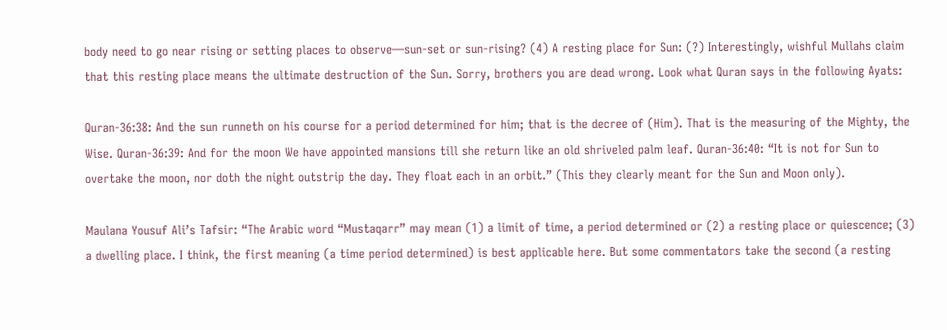body need to go near rising or setting places to observe—sun-set or sun-rising? (4) A resting place for Sun: (?) Interestingly, wishful Mullahs claim that this resting place means the ultimate destruction of the Sun. Sorry, brothers you are dead wrong. Look what Quran says in the following Ayats:

Quran-36:38: And the sun runneth on his course for a period determined for him; that is the decree of (Him). That is the measuring of the Mighty, the Wise. Quran-36:39: And for the moon We have appointed mansions till she return like an old shriveled palm leaf. Quran-36:40: “It is not for Sun to overtake the moon, nor doth the night outstrip the day. They float each in an orbit.” (This they clearly meant for the Sun and Moon only).

Maulana Yousuf Ali’s Tafsir: “The Arabic word “Mustaqarr” may mean (1) a limit of time, a period determined or (2) a resting place or quiescence; (3) a dwelling place. I think, the first meaning (a time period determined) is best applicable here. But some commentators take the second (a resting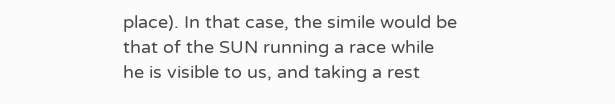place). In that case, the simile would be that of the SUN running a race while he is visible to us, and taking a rest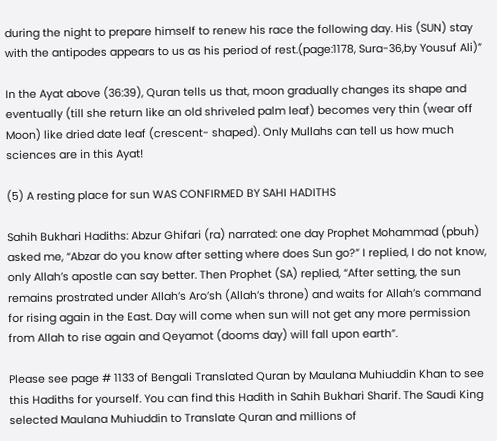during the night to prepare himself to renew his race the following day. His (SUN) stay with the antipodes appears to us as his period of rest.(page:1178, Sura-36,by Yousuf Ali)”

In the Ayat above (36:39), Quran tells us that, moon gradually changes its shape and eventually (till she return like an old shriveled palm leaf) becomes very thin (wear off Moon) like dried date leaf (crescent- shaped). Only Mullahs can tell us how much sciences are in this Ayat!

(5) A resting place for sun WAS CONFIRMED BY SAHI HADITHS

Sahih Bukhari Hadiths: Abzur Ghifari (ra) narrated: one day Prophet Mohammad (pbuh) asked me, “Abzar do you know after setting where does Sun go?” I replied, I do not know, only Allah’s apostle can say better. Then Prophet (SA) replied, “After setting, the sun remains prostrated under Allah’s Aro’sh (Allah’s throne) and waits for Allah’s command for rising again in the East. Day will come when sun will not get any more permission from Allah to rise again and Qeyamot (dooms day) will fall upon earth”.

Please see page # 1133 of Bengali Translated Quran by Maulana Muhiuddin Khan to see this Hadiths for yourself. You can find this Hadith in Sahih Bukhari Sharif. The Saudi King selected Maulana Muhiuddin to Translate Quran and millions of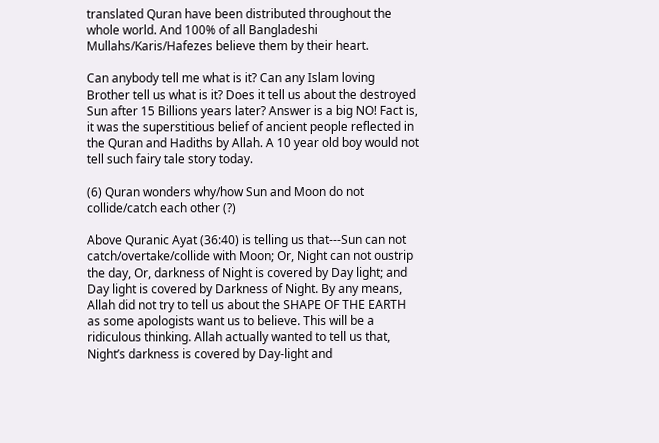translated Quran have been distributed throughout the whole world. And 100% of all Bangladeshi Mullahs/Karis/Hafezes believe them by their heart.

Can anybody tell me what is it? Can any Islam loving Brother tell us what is it? Does it tell us about the destroyed Sun after 15 Billions years later? Answer is a big NO! Fact is, it was the superstitious belief of ancient people reflected in the Quran and Hadiths by Allah. A 10 year old boy would not tell such fairy tale story today.

(6) Quran wonders why/how Sun and Moon do not collide/catch each other (?)

Above Quranic Ayat (36:40) is telling us that---Sun can not catch/overtake/collide with Moon; Or, Night can not oustrip the day, Or, darkness of Night is covered by Day light; and Day light is covered by Darkness of Night. By any means, Allah did not try to tell us about the SHAPE OF THE EARTH as some apologists want us to believe. This will be a ridiculous thinking. Allah actually wanted to tell us that, Night’s darkness is covered by Day-light and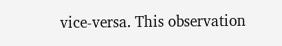vice-versa. This observation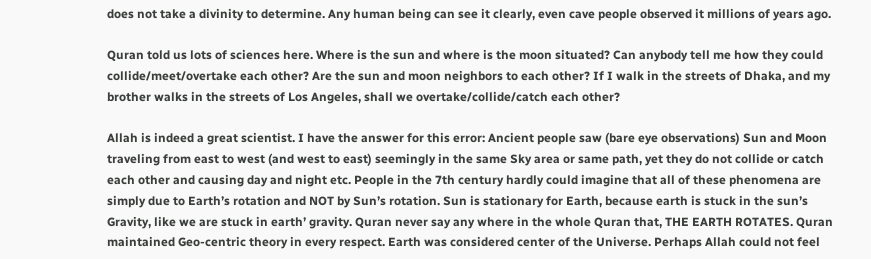does not take a divinity to determine. Any human being can see it clearly, even cave people observed it millions of years ago.

Quran told us lots of sciences here. Where is the sun and where is the moon situated? Can anybody tell me how they could collide/meet/overtake each other? Are the sun and moon neighbors to each other? If I walk in the streets of Dhaka, and my brother walks in the streets of Los Angeles, shall we overtake/collide/catch each other?

Allah is indeed a great scientist. I have the answer for this error: Ancient people saw (bare eye observations) Sun and Moon traveling from east to west (and west to east) seemingly in the same Sky area or same path, yet they do not collide or catch each other and causing day and night etc. People in the 7th century hardly could imagine that all of these phenomena are simply due to Earth’s rotation and NOT by Sun’s rotation. Sun is stationary for Earth, because earth is stuck in the sun’s Gravity, like we are stuck in earth’ gravity. Quran never say any where in the whole Quran that, THE EARTH ROTATES. Quran maintained Geo-centric theory in every respect. Earth was considered center of the Universe. Perhaps Allah could not feel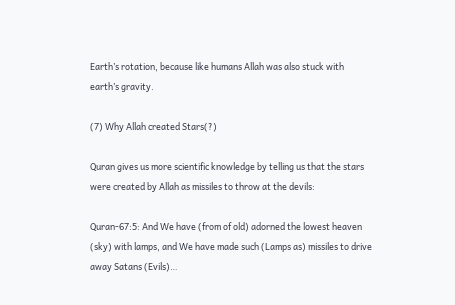Earth’s rotation, because like humans Allah was also stuck with earth’s gravity.

(7) Why Allah created Stars(?)

Quran gives us more scientific knowledge by telling us that the stars were created by Allah as missiles to throw at the devils:

Quran-67:5: And We have (from of old) adorned the lowest heaven (sky) with lamps, and We have made such (Lamps as) missiles to drive away Satans (Evils)…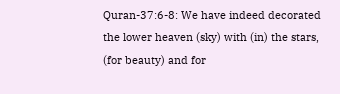Quran-37:6-8: We have indeed decorated the lower heaven (sky) with (in) the stars, (for beauty) and for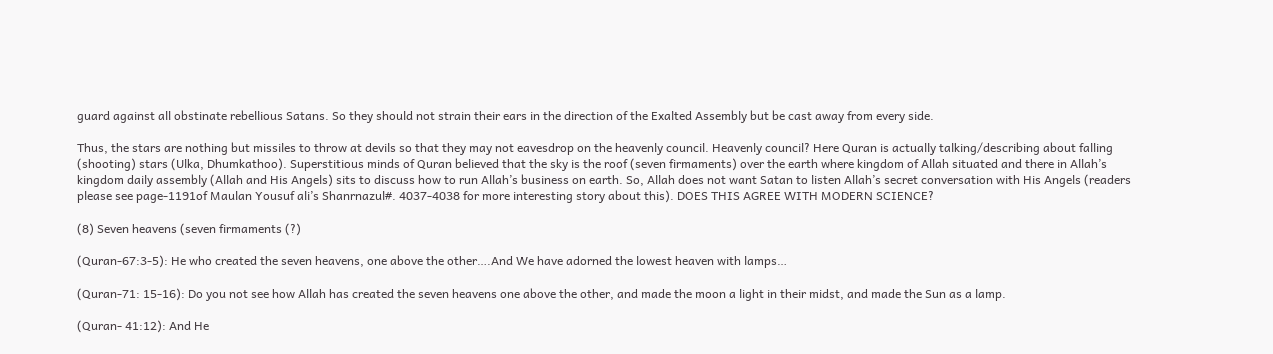guard against all obstinate rebellious Satans. So they should not strain their ears in the direction of the Exalted Assembly but be cast away from every side.

Thus, the stars are nothing but missiles to throw at devils so that they may not eavesdrop on the heavenly council. Heavenly council? Here Quran is actually talking/describing about falling (shooting) stars (Ulka, Dhumkathoo). Superstitious minds of Quran believed that the sky is the roof (seven firmaments) over the earth where kingdom of Allah situated and there in Allah’s kingdom daily assembly (Allah and His Angels) sits to discuss how to run Allah’s business on earth. So, Allah does not want Satan to listen Allah’s secret conversation with His Angels (readers please see page-1191of Maulan Yousuf ali’s Shanrnazul#. 4037-4038 for more interesting story about this). DOES THIS AGREE WITH MODERN SCIENCE?

(8) Seven heavens (seven firmaments (?)

(Quran-67:3-5): He who created the seven heavens, one above the other….And We have adorned the lowest heaven with lamps…

(Quran-71: 15-16): Do you not see how Allah has created the seven heavens one above the other, and made the moon a light in their midst, and made the Sun as a lamp.

(Quran- 41:12): And He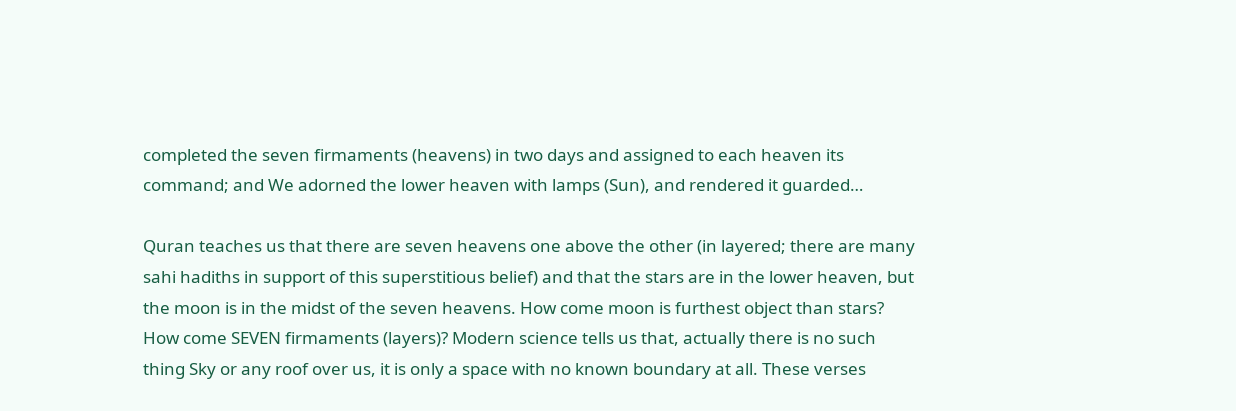completed the seven firmaments (heavens) in two days and assigned to each heaven its command; and We adorned the lower heaven with lamps (Sun), and rendered it guarded…

Quran teaches us that there are seven heavens one above the other (in layered; there are many sahi hadiths in support of this superstitious belief) and that the stars are in the lower heaven, but the moon is in the midst of the seven heavens. How come moon is furthest object than stars? How come SEVEN firmaments (layers)? Modern science tells us that, actually there is no such thing Sky or any roof over us, it is only a space with no known boundary at all. These verses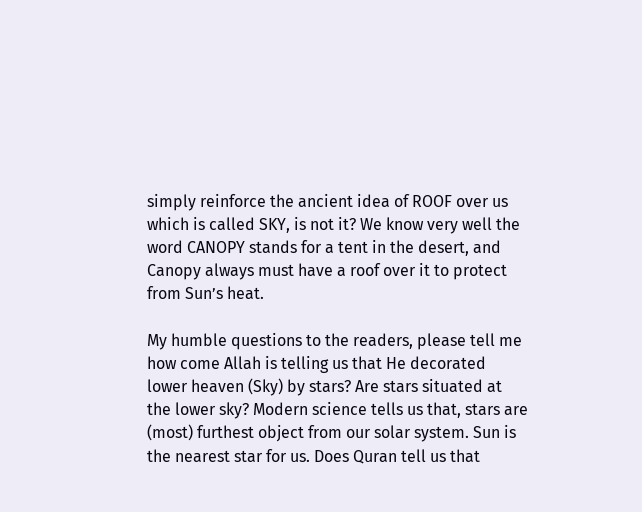simply reinforce the ancient idea of ROOF over us which is called SKY, is not it? We know very well the word CANOPY stands for a tent in the desert, and Canopy always must have a roof over it to protect from Sun’s heat.

My humble questions to the readers, please tell me how come Allah is telling us that He decorated lower heaven (Sky) by stars? Are stars situated at the lower sky? Modern science tells us that, stars are (most) furthest object from our solar system. Sun is the nearest star for us. Does Quran tell us that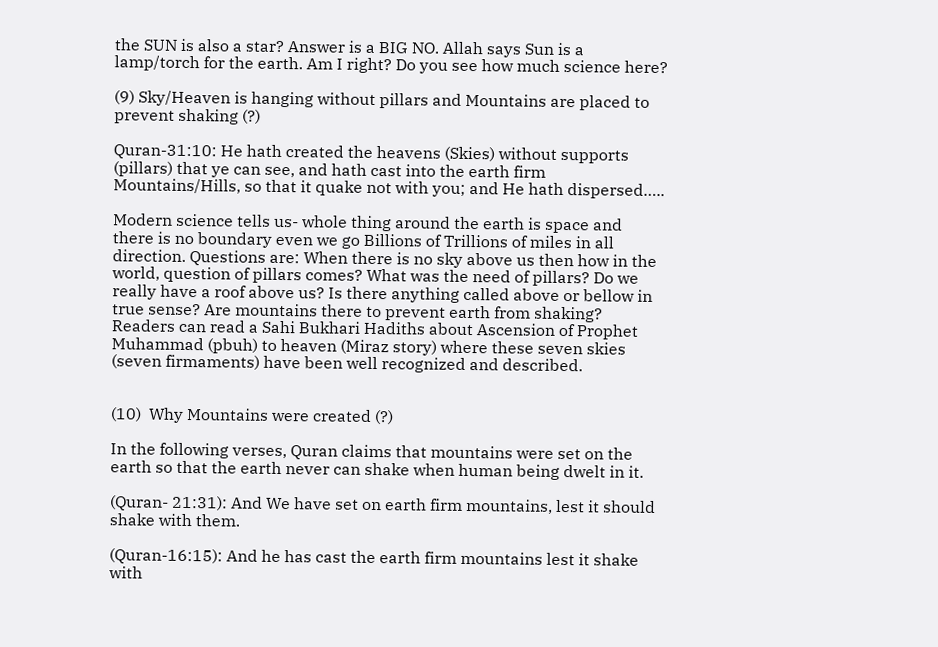the SUN is also a star? Answer is a BIG NO. Allah says Sun is a lamp/torch for the earth. Am I right? Do you see how much science here?

(9) Sky/Heaven is hanging without pillars and Mountains are placed to prevent shaking (?)

Quran-31:10: He hath created the heavens (Skies) without supports (pillars) that ye can see, and hath cast into the earth firm Mountains/Hills, so that it quake not with you; and He hath dispersed…..

Modern science tells us- whole thing around the earth is space and there is no boundary even we go Billions of Trillions of miles in all direction. Questions are: When there is no sky above us then how in the world, question of pillars comes? What was the need of pillars? Do we really have a roof above us? Is there anything called above or bellow in true sense? Are mountains there to prevent earth from shaking? Readers can read a Sahi Bukhari Hadiths about Ascension of Prophet Muhammad (pbuh) to heaven (Miraz story) where these seven skies (seven firmaments) have been well recognized and described.


(10)  Why Mountains were created (?)

In the following verses, Quran claims that mountains were set on the earth so that the earth never can shake when human being dwelt in it.

(Quran- 21:31): And We have set on earth firm mountains, lest it should shake with them.

(Quran-16:15): And he has cast the earth firm mountains lest it shake with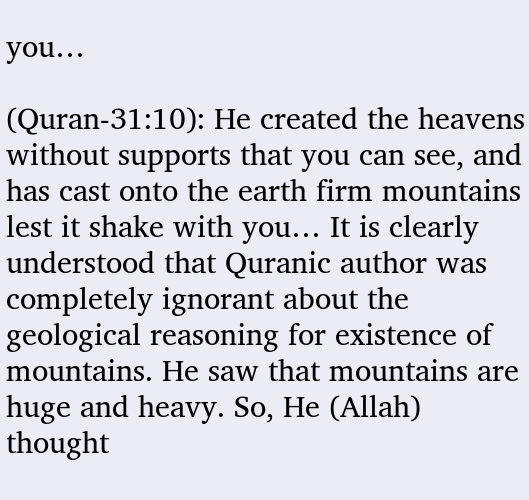you…

(Quran-31:10): He created the heavens without supports that you can see, and has cast onto the earth firm mountains lest it shake with you… It is clearly understood that Quranic author was completely ignorant about the geological reasoning for existence of mountains. He saw that mountains are huge and heavy. So, He (Allah) thought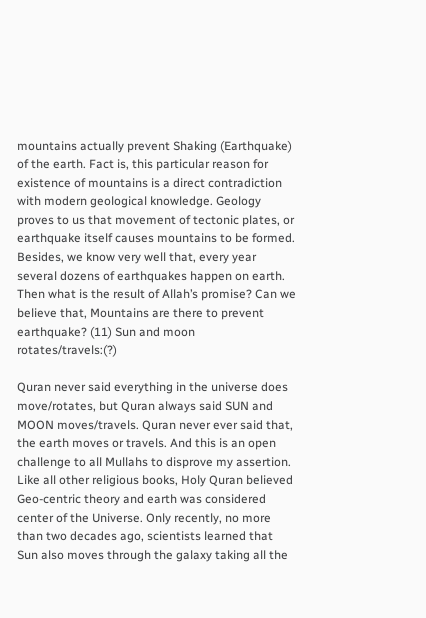mountains actually prevent Shaking (Earthquake) of the earth. Fact is, this particular reason for existence of mountains is a direct contradiction with modern geological knowledge. Geology proves to us that movement of tectonic plates, or earthquake itself causes mountains to be formed. Besides, we know very well that, every year several dozens of earthquakes happen on earth. Then what is the result of Allah’s promise? Can we believe that, Mountains are there to prevent earthquake? (11) Sun and moon rotates/travels:(?)

Quran never said everything in the universe does move/rotates, but Quran always said SUN and MOON moves/travels. Quran never ever said that, the earth moves or travels. And this is an open challenge to all Mullahs to disprove my assertion. Like all other religious books, Holy Quran believed Geo-centric theory and earth was considered center of the Universe. Only recently, no more than two decades ago, scientists learned that Sun also moves through the galaxy taking all the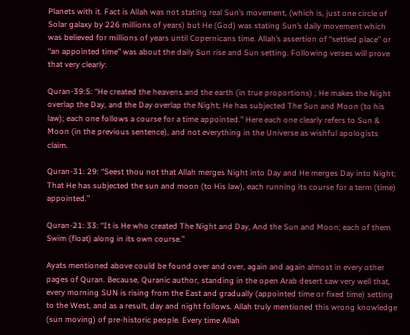Planets with it. Fact is Allah was not stating real Sun’s movement, (which is, just one circle of Solar galaxy by 226 millions of years) but He (God) was stating Sun’s daily movement which was believed for millions of years until Copernicans time. Allah’s assertion of “settled place” or “an appointed time” was about the daily Sun rise and Sun setting. Following verses will prove that very clearly:

Quran-39:5: “He created the heavens and the earth (in true proportions) ; He makes the Night overlap the Day, and the Day overlap the Night; He has subjected The Sun and Moon (to his law); each one follows a course for a time appointed.” Here each one clearly refers to Sun & Moon (in the previous sentence), and not everything in the Universe as wishful apologists claim.

Quran-31: 29: “Seest thou not that Allah merges Night into Day and He merges Day into Night; That He has subjected the sun and moon (to His law), each running its course for a term (time) appointed.”

Quran-21: 33: “It is He who created The Night and Day, And the Sun and Moon; each of them Swim (float) along in its own course.”

Ayats mentioned above could be found over and over, again and again almost in every other pages of Quran. Because, Quranic author, standing in the open Arab desert saw very well that, every morning SUN is rising from the East and gradually (appointed time or fixed time) setting to the West, and as a result, day and night follows. Allah truly mentioned this wrong knowledge (sun moving) of pre-historic people. Every time Allah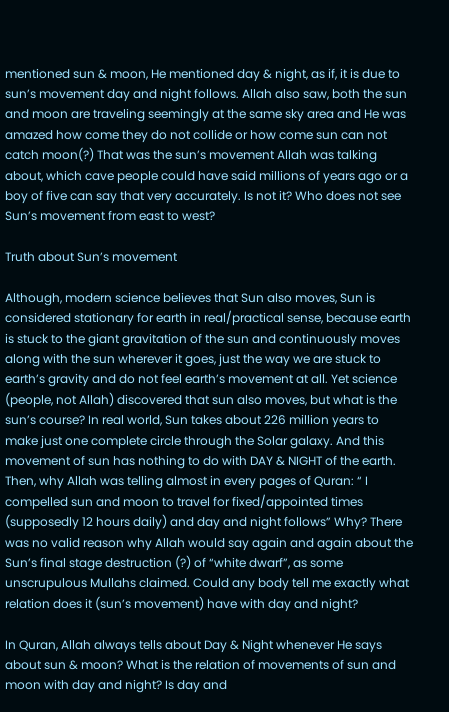mentioned sun & moon, He mentioned day & night, as if, it is due to sun’s movement day and night follows. Allah also saw, both the sun and moon are traveling seemingly at the same sky area and He was amazed how come they do not collide or how come sun can not catch moon(?) That was the sun’s movement Allah was talking about, which cave people could have said millions of years ago or a boy of five can say that very accurately. Is not it? Who does not see Sun’s movement from east to west?

Truth about Sun’s movement

Although, modern science believes that Sun also moves, Sun is considered stationary for earth in real/practical sense, because earth is stuck to the giant gravitation of the sun and continuously moves along with the sun wherever it goes, just the way we are stuck to earth’s gravity and do not feel earth’s movement at all. Yet science (people, not Allah) discovered that sun also moves, but what is the sun’s course? In real world, Sun takes about 226 million years to make just one complete circle through the Solar galaxy. And this movement of sun has nothing to do with DAY & NIGHT of the earth. Then, why Allah was telling almost in every pages of Quran: “ I compelled sun and moon to travel for fixed/appointed times (supposedly 12 hours daily) and day and night follows” Why? There was no valid reason why Allah would say again and again about the Sun’s final stage destruction (?) of “white dwarf”, as some unscrupulous Mullahs claimed. Could any body tell me exactly what relation does it (sun’s movement) have with day and night?

In Quran, Allah always tells about Day & Night whenever He says about sun & moon? What is the relation of movements of sun and moon with day and night? Is day and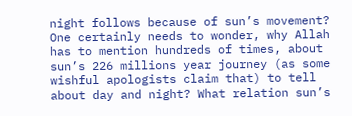night follows because of sun’s movement? One certainly needs to wonder, why Allah has to mention hundreds of times, about sun’s 226 millions year journey (as some wishful apologists claim that) to tell about day and night? What relation sun’s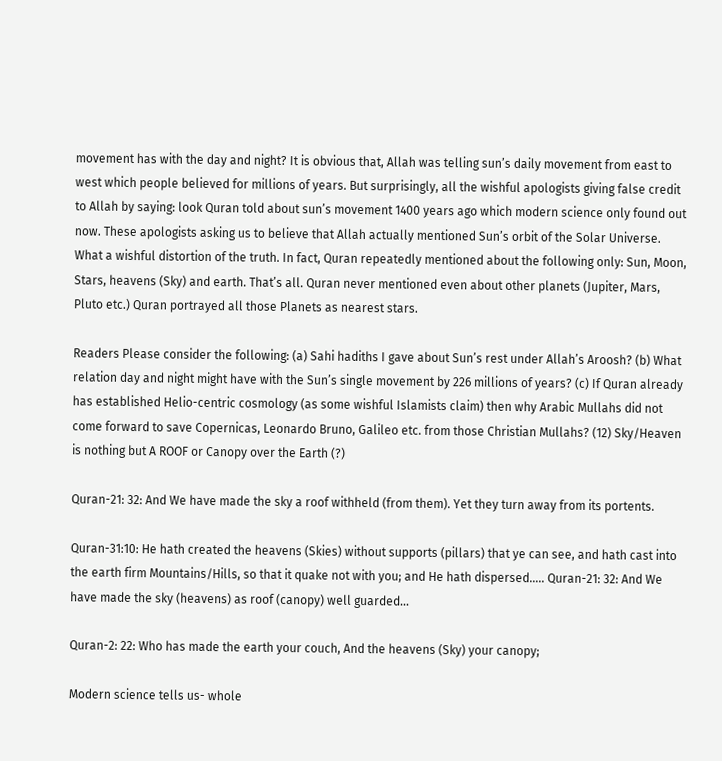movement has with the day and night? It is obvious that, Allah was telling sun’s daily movement from east to west which people believed for millions of years. But surprisingly, all the wishful apologists giving false credit to Allah by saying: look Quran told about sun’s movement 1400 years ago which modern science only found out now. These apologists asking us to believe that Allah actually mentioned Sun’s orbit of the Solar Universe. What a wishful distortion of the truth. In fact, Quran repeatedly mentioned about the following only: Sun, Moon, Stars, heavens (Sky) and earth. That’s all. Quran never mentioned even about other planets (Jupiter, Mars, Pluto etc.) Quran portrayed all those Planets as nearest stars.

Readers Please consider the following: (a) Sahi hadiths I gave about Sun’s rest under Allah’s Aroosh? (b) What relation day and night might have with the Sun’s single movement by 226 millions of years? (c) If Quran already has established Helio-centric cosmology (as some wishful Islamists claim) then why Arabic Mullahs did not come forward to save Copernicas, Leonardo Bruno, Galileo etc. from those Christian Mullahs? (12) Sky/Heaven is nothing but A ROOF or Canopy over the Earth (?)

Quran-21: 32: And We have made the sky a roof withheld (from them). Yet they turn away from its portents.

Quran-31:10: He hath created the heavens (Skies) without supports (pillars) that ye can see, and hath cast into the earth firm Mountains/Hills, so that it quake not with you; and He hath dispersed….. Quran-21: 32: And We have made the sky (heavens) as roof (canopy) well guarded…

Quran-2: 22: Who has made the earth your couch, And the heavens (Sky) your canopy;

Modern science tells us- whole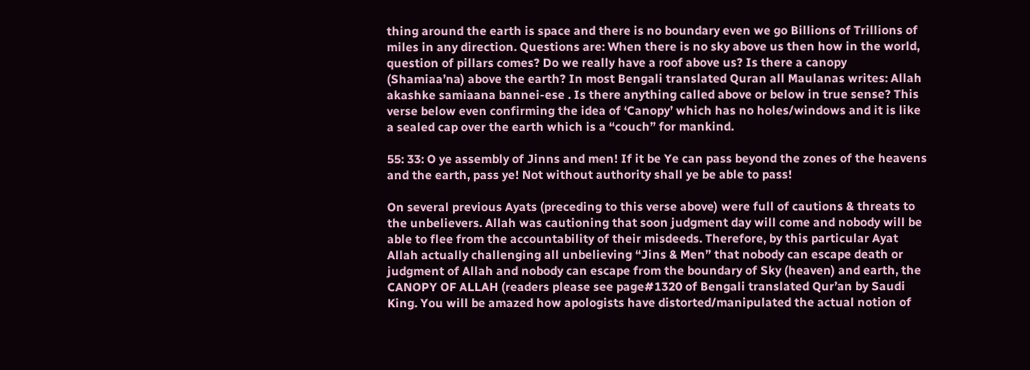thing around the earth is space and there is no boundary even we go Billions of Trillions of miles in any direction. Questions are: When there is no sky above us then how in the world, question of pillars comes? Do we really have a roof above us? Is there a canopy (Shamiaa’na) above the earth? In most Bengali translated Quran all Maulanas writes: Allah akashke samiaana bannei-ese . Is there anything called above or below in true sense? This verse below even confirming the idea of ‘Canopy’ which has no holes/windows and it is like a sealed cap over the earth which is a “couch” for mankind.

55: 33: O ye assembly of Jinns and men! If it be Ye can pass beyond the zones of the heavens and the earth, pass ye! Not without authority shall ye be able to pass!

On several previous Ayats (preceding to this verse above) were full of cautions & threats to the unbelievers. Allah was cautioning that soon judgment day will come and nobody will be able to flee from the accountability of their misdeeds. Therefore, by this particular Ayat Allah actually challenging all unbelieving “Jins & Men” that nobody can escape death or judgment of Allah and nobody can escape from the boundary of Sky (heaven) and earth, the CANOPY OF ALLAH (readers please see page#1320 of Bengali translated Qur’an by Saudi King. You will be amazed how apologists have distorted/manipulated the actual notion of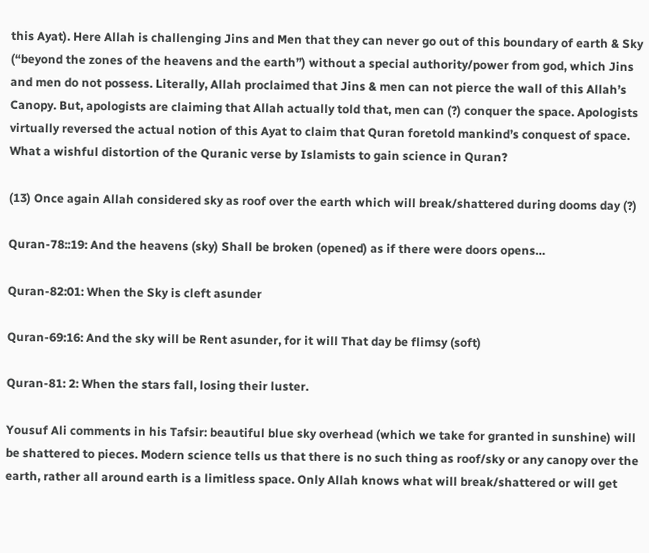this Ayat). Here Allah is challenging Jins and Men that they can never go out of this boundary of earth & Sky (“beyond the zones of the heavens and the earth”) without a special authority/power from god, which Jins and men do not possess. Literally, Allah proclaimed that Jins & men can not pierce the wall of this Allah’s Canopy. But, apologists are claiming that Allah actually told that, men can (?) conquer the space. Apologists virtually reversed the actual notion of this Ayat to claim that Quran foretold mankind’s conquest of space. What a wishful distortion of the Quranic verse by Islamists to gain science in Quran?

(13) Once again Allah considered sky as roof over the earth which will break/shattered during dooms day (?)

Quran-78::19: And the heavens (sky) Shall be broken (opened) as if there were doors opens…

Quran-82:01: When the Sky is cleft asunder

Quran-69:16: And the sky will be Rent asunder, for it will That day be flimsy (soft)

Quran-81: 2: When the stars fall, losing their luster.

Yousuf Ali comments in his Tafsir: beautiful blue sky overhead (which we take for granted in sunshine) will be shattered to pieces. Modern science tells us that there is no such thing as roof/sky or any canopy over the earth, rather all around earth is a limitless space. Only Allah knows what will break/shattered or will get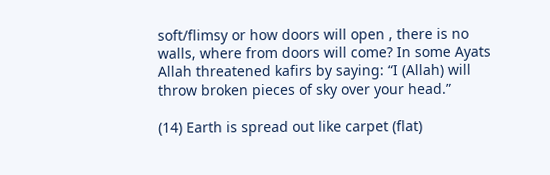soft/flimsy or how doors will open , there is no walls, where from doors will come? In some Ayats Allah threatened kafirs by saying: “I (Allah) will throw broken pieces of sky over your head.”

(14) Earth is spread out like carpet (flat)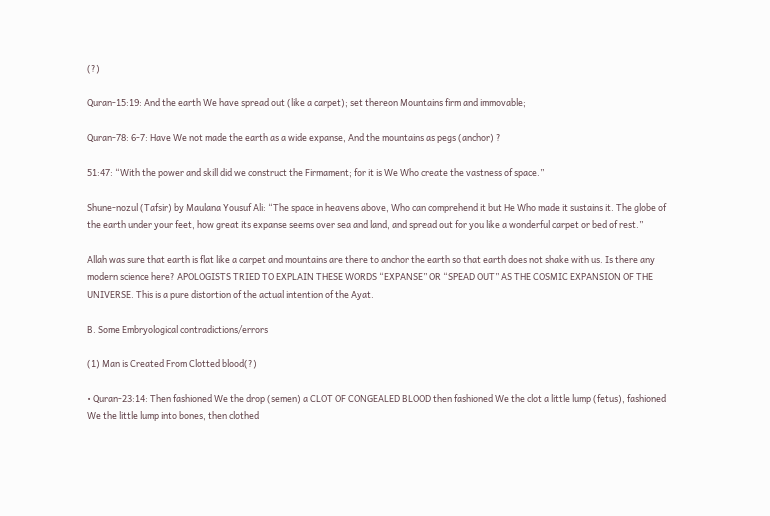(?)

Quran-15:19: And the earth We have spread out (like a carpet); set thereon Mountains firm and immovable;

Quran-78: 6-7: Have We not made the earth as a wide expanse, And the mountains as pegs (anchor) ?

51:47: “With the power and skill did we construct the Firmament; for it is We Who create the vastness of space.”

Shune-nozul (Tafsir) by Maulana Yousuf Ali: “The space in heavens above, Who can comprehend it but He Who made it sustains it. The globe of the earth under your feet, how great its expanse seems over sea and land, and spread out for you like a wonderful carpet or bed of rest.”

Allah was sure that earth is flat like a carpet and mountains are there to anchor the earth so that earth does not shake with us. Is there any modern science here? APOLOGISTS TRIED TO EXPLAIN THESE WORDS “EXPANSE” OR “SPEAD OUT” AS THE COSMIC EXPANSION OF THE UNIVERSE. This is a pure distortion of the actual intention of the Ayat.

B. Some Embryological contradictions/errors

(1) Man is Created From Clotted blood(?)

• Quran-23:14: Then fashioned We the drop (semen) a CLOT OF CONGEALED BLOOD then fashioned We the clot a little lump (fetus), fashioned We the little lump into bones, then clothed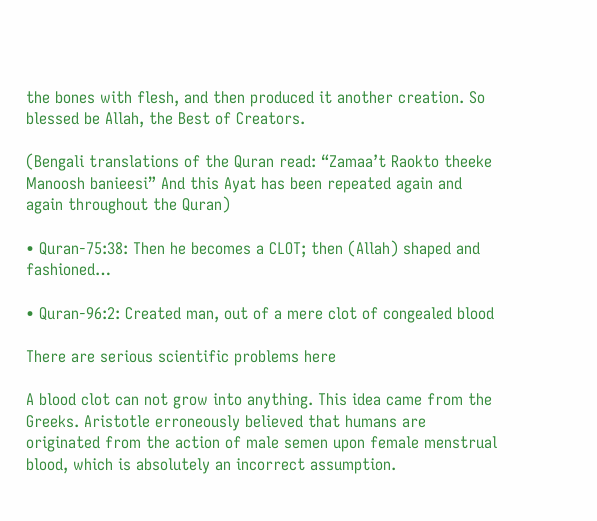the bones with flesh, and then produced it another creation. So blessed be Allah, the Best of Creators.

(Bengali translations of the Quran read: “Zamaa’t Raokto theeke Manoosh banieesi” And this Ayat has been repeated again and again throughout the Quran)

• Quran-75:38: Then he becomes a CLOT; then (Allah) shaped and fashioned…

• Quran-96:2: Created man, out of a mere clot of congealed blood

There are serious scientific problems here

A blood clot can not grow into anything. This idea came from the Greeks. Aristotle erroneously believed that humans are originated from the action of male semen upon female menstrual blood, which is absolutely an incorrect assumption.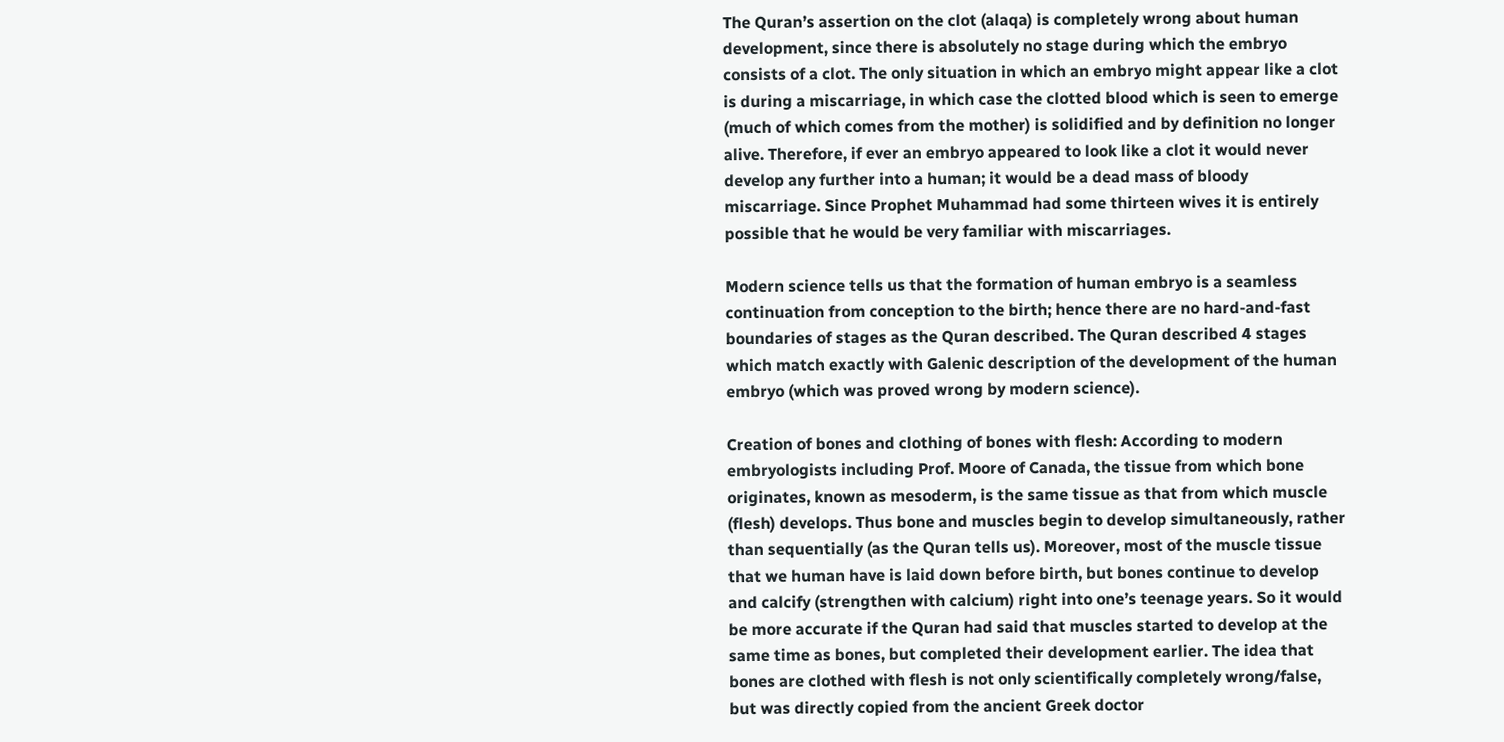The Quran’s assertion on the clot (alaqa) is completely wrong about human development, since there is absolutely no stage during which the embryo consists of a clot. The only situation in which an embryo might appear like a clot is during a miscarriage, in which case the clotted blood which is seen to emerge (much of which comes from the mother) is solidified and by definition no longer alive. Therefore, if ever an embryo appeared to look like a clot it would never develop any further into a human; it would be a dead mass of bloody miscarriage. Since Prophet Muhammad had some thirteen wives it is entirely possible that he would be very familiar with miscarriages.

Modern science tells us that the formation of human embryo is a seamless continuation from conception to the birth; hence there are no hard-and-fast boundaries of stages as the Quran described. The Quran described 4 stages which match exactly with Galenic description of the development of the human embryo (which was proved wrong by modern science).

Creation of bones and clothing of bones with flesh: According to modern embryologists including Prof. Moore of Canada, the tissue from which bone originates, known as mesoderm, is the same tissue as that from which muscle (flesh) develops. Thus bone and muscles begin to develop simultaneously, rather than sequentially (as the Quran tells us). Moreover, most of the muscle tissue that we human have is laid down before birth, but bones continue to develop and calcify (strengthen with calcium) right into one’s teenage years. So it would be more accurate if the Quran had said that muscles started to develop at the same time as bones, but completed their development earlier. The idea that bones are clothed with flesh is not only scientifically completely wrong/false, but was directly copied from the ancient Greek doctor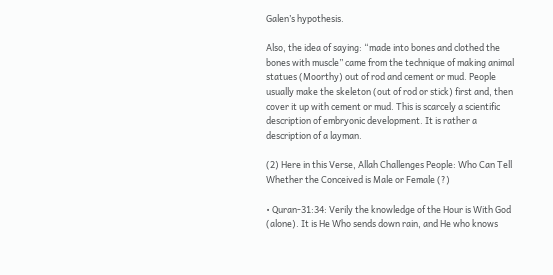Galen’s hypothesis.

Also, the idea of saying: “made into bones and clothed the bones with muscle” came from the technique of making animal statues (Moorthy) out of rod and cement or mud. People usually make the skeleton (out of rod or stick) first and, then cover it up with cement or mud. This is scarcely a scientific description of embryonic development. It is rather a description of a layman.

(2) Here in this Verse, Allah Challenges People: Who Can Tell Whether the Conceived is Male or Female (?)

• Quran-31:34: Verily the knowledge of the Hour is With God (alone). It is He Who sends down rain, and He who knows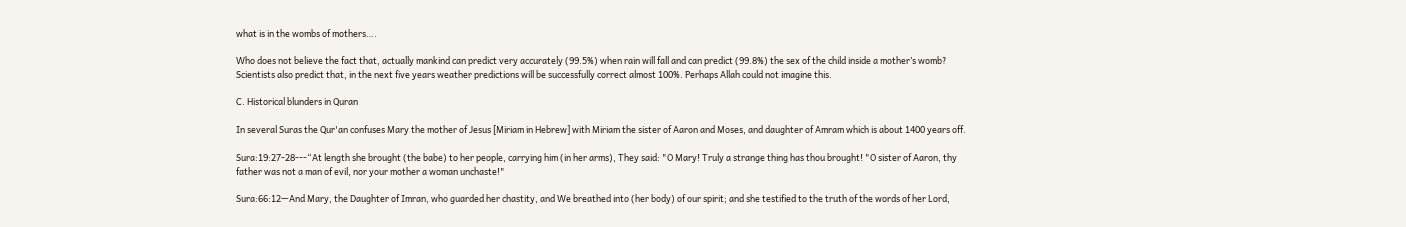what is in the wombs of mothers….

Who does not believe the fact that, actually mankind can predict very accurately (99.5%) when rain will fall and can predict (99.8%) the sex of the child inside a mother’s womb? Scientists also predict that, in the next five years weather predictions will be successfully correct almost 100%. Perhaps Allah could not imagine this.

C. Historical blunders in Quran

In several Suras the Qur'an confuses Mary the mother of Jesus [Miriam in Hebrew] with Miriam the sister of Aaron and Moses, and daughter of Amram which is about 1400 years off.

Sura:19:27-28---“At length she brought (the babe) to her people, carrying him (in her arms), They said: "O Mary! Truly a strange thing has thou brought! "O sister of Aaron, thy father was not a man of evil, nor your mother a woman unchaste!"

Sura:66:12—And Mary, the Daughter of Imran, who guarded her chastity, and We breathed into (her body) of our spirit; and she testified to the truth of the words of her Lord,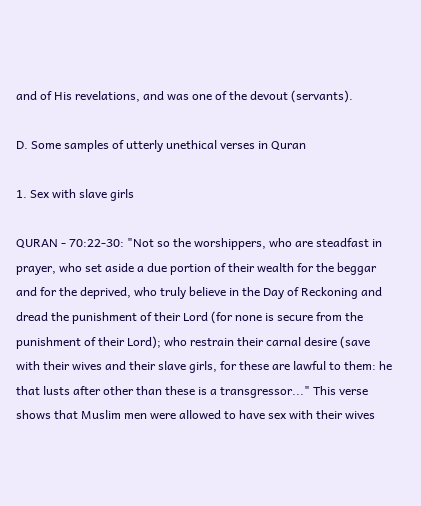and of His revelations, and was one of the devout (servants).

D. Some samples of utterly unethical verses in Quran

1. Sex with slave girls

QURAN - 70:22-30: "Not so the worshippers, who are steadfast in prayer, who set aside a due portion of their wealth for the beggar and for the deprived, who truly believe in the Day of Reckoning and dread the punishment of their Lord (for none is secure from the punishment of their Lord); who restrain their carnal desire (save with their wives and their slave girls, for these are lawful to them: he that lusts after other than these is a transgressor..." This verse shows that Muslim men were allowed to have sex with their wives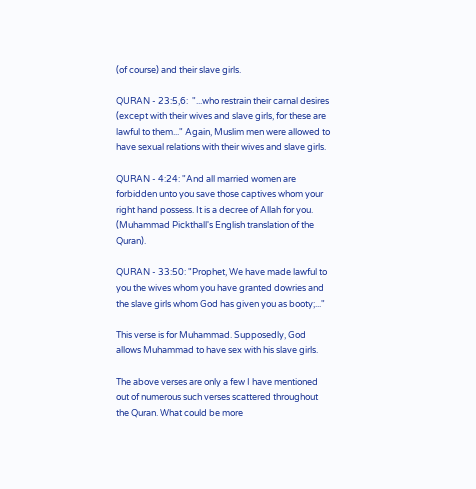(of course) and their slave girls.

QURAN - 23:5,6:  "...who restrain their carnal desires (except with their wives and slave girls, for these are lawful to them..." Again, Muslim men were allowed to have sexual relations with their wives and slave girls.

QURAN - 4:24: "And all married women are forbidden unto you save those captives whom your right hand possess. It is a decree of Allah for you. (Muhammad Pickthall's English translation of the Quran).

QURAN - 33:50: "Prophet, We have made lawful to you the wives whom you have granted dowries and the slave girls whom God has given you as booty;..."

This verse is for Muhammad. Supposedly, God allows Muhammad to have sex with his slave girls.

The above verses are only a few I have mentioned out of numerous such verses scattered throughout the Quran. What could be more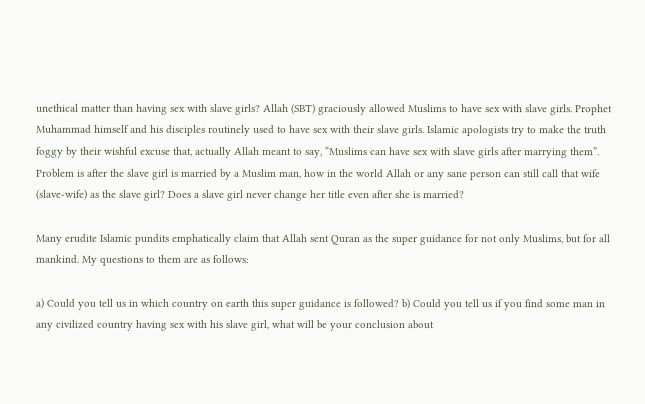unethical matter than having sex with slave girls? Allah (SBT) graciously allowed Muslims to have sex with slave girls. Prophet Muhammad himself and his disciples routinely used to have sex with their slave girls. Islamic apologists try to make the truth foggy by their wishful excuse that, actually Allah meant to say, “Muslims can have sex with slave girls after marrying them”. Problem is after the slave girl is married by a Muslim man, how in the world Allah or any sane person can still call that wife (slave-wife) as the slave girl? Does a slave girl never change her title even after she is married?

Many erudite Islamic pundits emphatically claim that Allah sent Quran as the super guidance for not only Muslims, but for all mankind. My questions to them are as follows:

a) Could you tell us in which country on earth this super guidance is followed? b) Could you tell us if you find some man in any civilized country having sex with his slave girl, what will be your conclusion about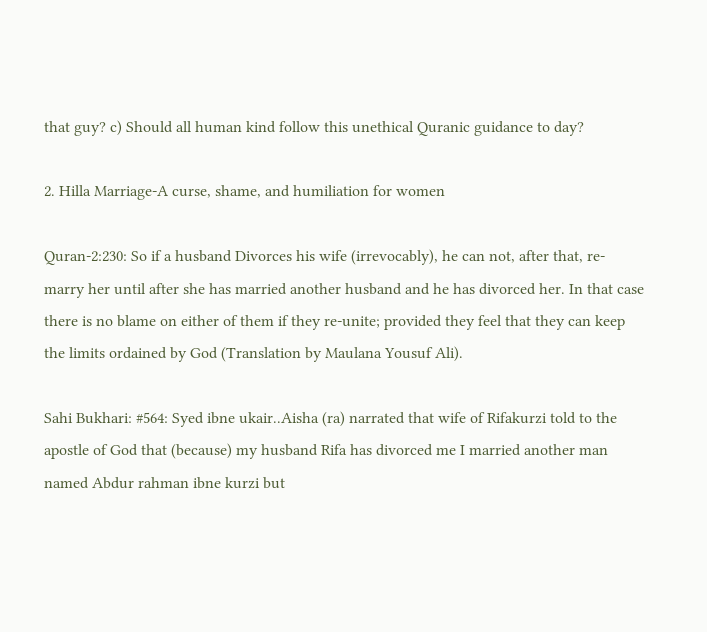that guy? c) Should all human kind follow this unethical Quranic guidance to day?

2. Hilla Marriage-A curse, shame, and humiliation for women

Quran-2:230: So if a husband Divorces his wife (irrevocably), he can not, after that, re-marry her until after she has married another husband and he has divorced her. In that case there is no blame on either of them if they re-unite; provided they feel that they can keep the limits ordained by God (Translation by Maulana Yousuf Ali).

Sahi Bukhari: #564: Syed ibne ukair..Aisha (ra) narrated that wife of Rifakurzi told to the apostle of God that (because) my husband Rifa has divorced me I married another man named Abdur rahman ibne kurzi but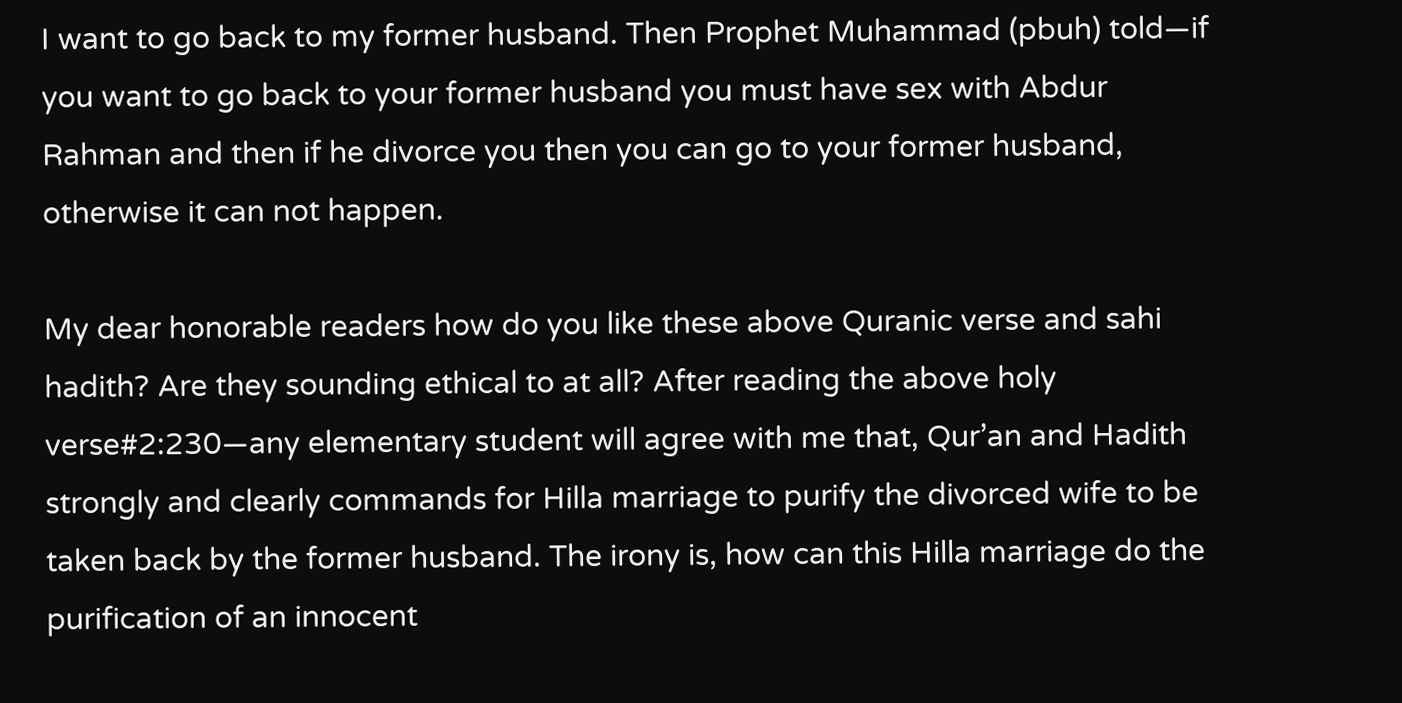I want to go back to my former husband. Then Prophet Muhammad (pbuh) told—if you want to go back to your former husband you must have sex with Abdur Rahman and then if he divorce you then you can go to your former husband, otherwise it can not happen.

My dear honorable readers how do you like these above Quranic verse and sahi hadith? Are they sounding ethical to at all? After reading the above holy verse#2:230—any elementary student will agree with me that, Qur’an and Hadith strongly and clearly commands for Hilla marriage to purify the divorced wife to be taken back by the former husband. The irony is, how can this Hilla marriage do the purification of an innocent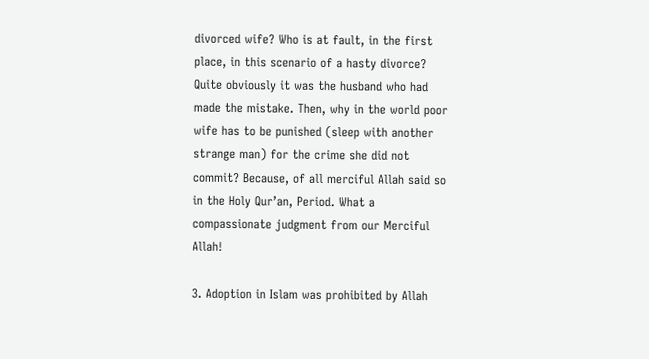divorced wife? Who is at fault, in the first place, in this scenario of a hasty divorce? Quite obviously it was the husband who had made the mistake. Then, why in the world poor wife has to be punished (sleep with another strange man) for the crime she did not commit? Because, of all merciful Allah said so in the Holy Qur’an, Period. What a compassionate judgment from our Merciful Allah!

3. Adoption in Islam was prohibited by Allah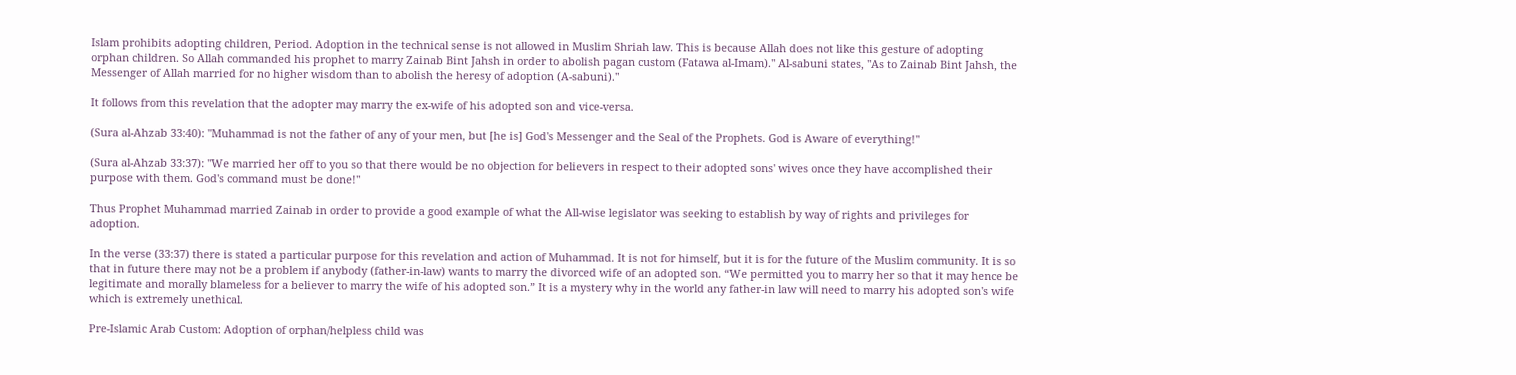Islam prohibits adopting children, Period. Adoption in the technical sense is not allowed in Muslim Shriah law. This is because Allah does not like this gesture of adopting orphan children. So Allah commanded his prophet to marry Zainab Bint Jahsh in order to abolish pagan custom (Fatawa al-Imam)." Al-sabuni states, "As to Zainab Bint Jahsh, the Messenger of Allah married for no higher wisdom than to abolish the heresy of adoption (A-sabuni)."

It follows from this revelation that the adopter may marry the ex-wife of his adopted son and vice-versa.

(Sura al-Ahzab 33:40): "Muhammad is not the father of any of your men, but [he is] God's Messenger and the Seal of the Prophets. God is Aware of everything!"

(Sura al-Ahzab 33:37): "We married her off to you so that there would be no objection for believers in respect to their adopted sons' wives once they have accomplished their purpose with them. God's command must be done!"

Thus Prophet Muhammad married Zainab in order to provide a good example of what the All-wise legislator was seeking to establish by way of rights and privileges for adoption.

In the verse (33:37) there is stated a particular purpose for this revelation and action of Muhammad. It is not for himself, but it is for the future of the Muslim community. It is so that in future there may not be a problem if anybody (father-in-law) wants to marry the divorced wife of an adopted son. “We permitted you to marry her so that it may hence be legitimate and morally blameless for a believer to marry the wife of his adopted son.” It is a mystery why in the world any father-in law will need to marry his adopted son's wife which is extremely unethical.

Pre-Islamic Arab Custom: Adoption of orphan/helpless child was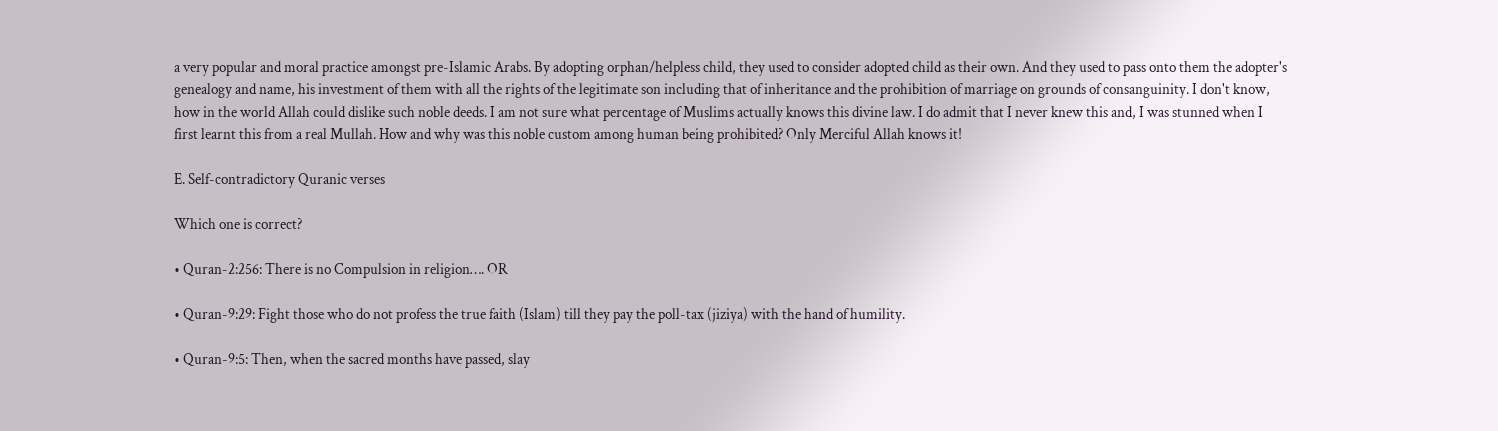a very popular and moral practice amongst pre-Islamic Arabs. By adopting orphan/helpless child, they used to consider adopted child as their own. And they used to pass onto them the adopter's genealogy and name, his investment of them with all the rights of the legitimate son including that of inheritance and the prohibition of marriage on grounds of consanguinity. I don't know, how in the world Allah could dislike such noble deeds. I am not sure what percentage of Muslims actually knows this divine law. I do admit that I never knew this and, I was stunned when I first learnt this from a real Mullah. How and why was this noble custom among human being prohibited? Only Merciful Allah knows it!

E. Self-contradictory Quranic verses

Which one is correct?

• Quran-2:256: There is no Compulsion in religion…. OR

• Quran-9:29: Fight those who do not profess the true faith (Islam) till they pay the poll-tax (jiziya) with the hand of humility.

• Quran-9:5: Then, when the sacred months have passed, slay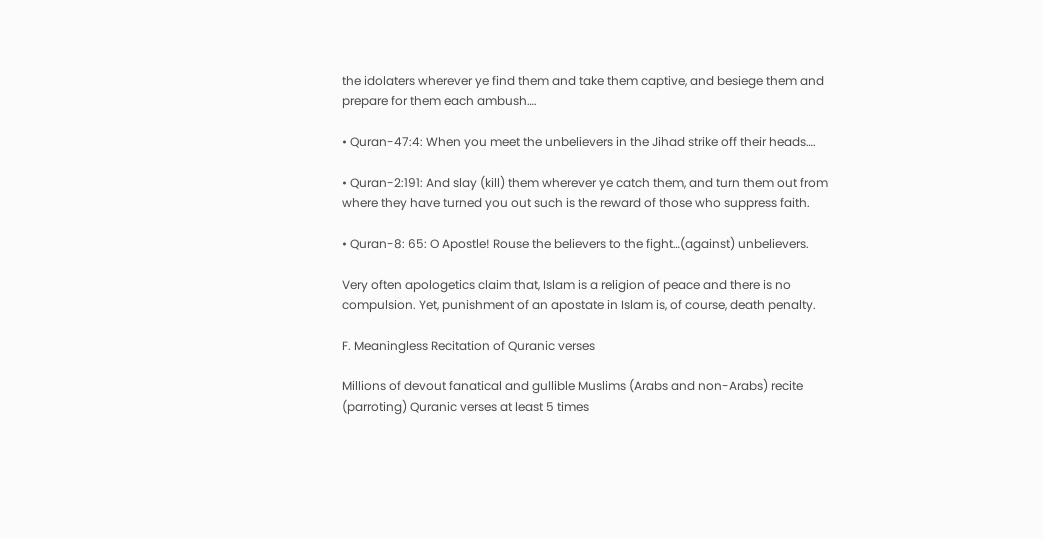the idolaters wherever ye find them and take them captive, and besiege them and prepare for them each ambush….

• Quran-47:4: When you meet the unbelievers in the Jihad strike off their heads….

• Quran-2:191: And slay (kill) them wherever ye catch them, and turn them out from where they have turned you out such is the reward of those who suppress faith.

• Quran-8: 65: O Apostle! Rouse the believers to the fight…(against) unbelievers.

Very often apologetics claim that, Islam is a religion of peace and there is no compulsion. Yet, punishment of an apostate in Islam is, of course, death penalty.

F. Meaningless Recitation of Quranic verses

Millions of devout fanatical and gullible Muslims (Arabs and non-Arabs) recite (parroting) Quranic verses at least 5 times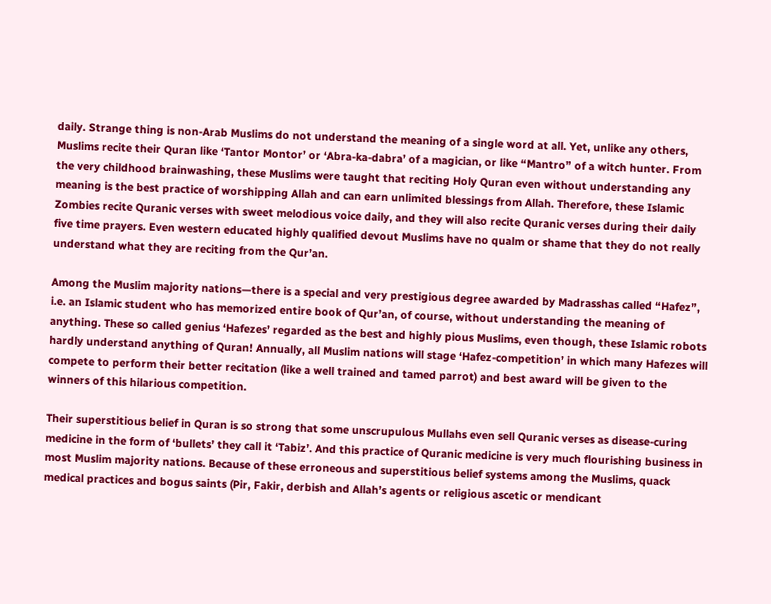daily. Strange thing is non-Arab Muslims do not understand the meaning of a single word at all. Yet, unlike any others, Muslims recite their Quran like ‘Tantor Montor’ or ‘Abra-ka-dabra’ of a magician, or like “Mantro” of a witch hunter. From the very childhood brainwashing, these Muslims were taught that reciting Holy Quran even without understanding any meaning is the best practice of worshipping Allah and can earn unlimited blessings from Allah. Therefore, these Islamic Zombies recite Quranic verses with sweet melodious voice daily, and they will also recite Quranic verses during their daily five time prayers. Even western educated highly qualified devout Muslims have no qualm or shame that they do not really understand what they are reciting from the Qur’an.

Among the Muslim majority nations—there is a special and very prestigious degree awarded by Madrasshas called “Hafez”, i.e. an Islamic student who has memorized entire book of Qur’an, of course, without understanding the meaning of anything. These so called genius ‘Hafezes’ regarded as the best and highly pious Muslims, even though, these Islamic robots hardly understand anything of Quran! Annually, all Muslim nations will stage ‘Hafez-competition’ in which many Hafezes will compete to perform their better recitation (like a well trained and tamed parrot) and best award will be given to the winners of this hilarious competition.

Their superstitious belief in Quran is so strong that some unscrupulous Mullahs even sell Quranic verses as disease-curing medicine in the form of ‘bullets’ they call it ‘Tabiz’. And this practice of Quranic medicine is very much flourishing business in most Muslim majority nations. Because of these erroneous and superstitious belief systems among the Muslims, quack medical practices and bogus saints (Pir, Fakir, derbish and Allah’s agents or religious ascetic or mendicant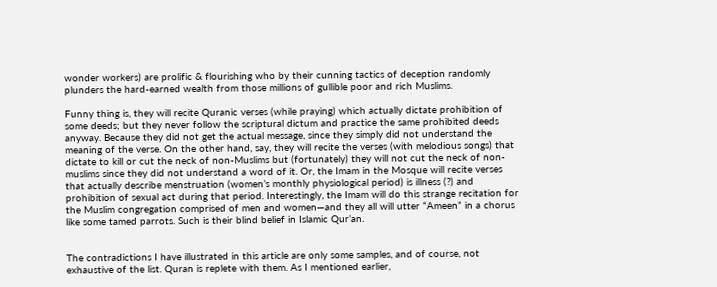wonder workers) are prolific & flourishing who by their cunning tactics of deception randomly plunders the hard-earned wealth from those millions of gullible poor and rich Muslims.

Funny thing is, they will recite Quranic verses (while praying) which actually dictate prohibition of some deeds; but they never follow the scriptural dictum and practice the same prohibited deeds anyway. Because they did not get the actual message, since they simply did not understand the meaning of the verse. On the other hand, say, they will recite the verses (with melodious songs) that dictate to kill or cut the neck of non-Muslims but (fortunately) they will not cut the neck of non-muslims since they did not understand a word of it. Or, the Imam in the Mosque will recite verses that actually describe menstruation (women’s monthly physiological period) is illness (?) and prohibition of sexual act during that period. Interestingly, the Imam will do this strange recitation for the Muslim congregation comprised of men and women—and they all will utter “Ameen” in a chorus like some tamed parrots. Such is their blind belief in Islamic Qur’an.


The contradictions I have illustrated in this article are only some samples, and of course, not exhaustive of the list. Quran is replete with them. As I mentioned earlier,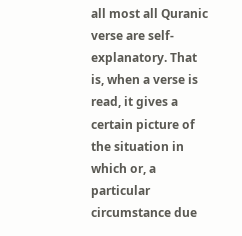all most all Quranic verse are self-explanatory. That is, when a verse is read, it gives a certain picture of the situation in which or, a particular circumstance due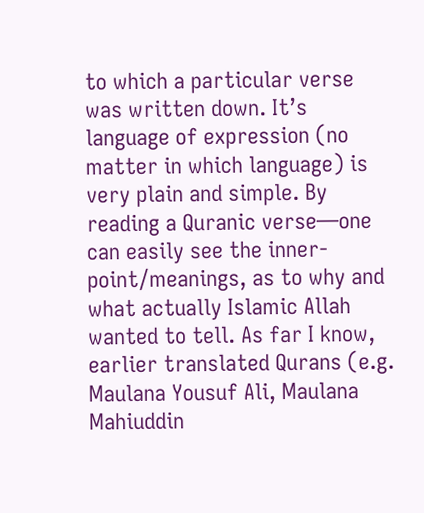to which a particular verse was written down. It’s language of expression (no matter in which language) is very plain and simple. By reading a Quranic verse—one can easily see the inner-point/meanings, as to why and what actually Islamic Allah wanted to tell. As far I know, earlier translated Qurans (e.g. Maulana Yousuf Ali, Maulana Mahiuddin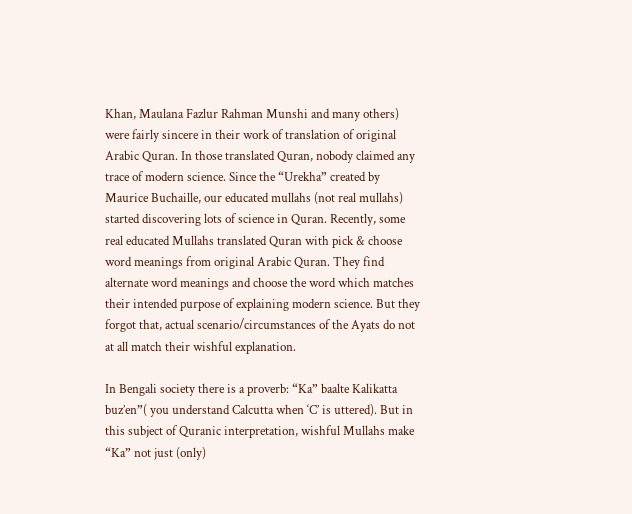Khan, Maulana Fazlur Rahman Munshi and many others) were fairly sincere in their work of translation of original Arabic Quran. In those translated Quran, nobody claimed any trace of modern science. Since the “Urekha” created by Maurice Buchaille, our educated mullahs (not real mullahs) started discovering lots of science in Quran. Recently, some real educated Mullahs translated Quran with pick & choose word meanings from original Arabic Quran. They find alternate word meanings and choose the word which matches their intended purpose of explaining modern science. But they forgot that, actual scenario/circumstances of the Ayats do not at all match their wishful explanation.

In Bengali society there is a proverb: “Ka” baalte Kalikatta buz’en”( you understand Calcutta when ‘C’ is uttered). But in this subject of Quranic interpretation, wishful Mullahs make “Ka” not just (only)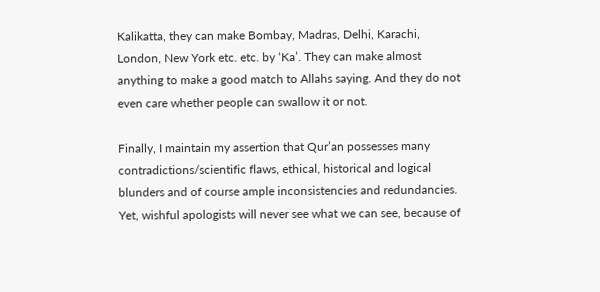Kalikatta, they can make Bombay, Madras, Delhi, Karachi, London, New York etc. etc. by ‘Ka’. They can make almost anything to make a good match to Allahs saying. And they do not even care whether people can swallow it or not.

Finally, I maintain my assertion that Qur’an possesses many contradictions/scientific flaws, ethical, historical and logical blunders and of course ample inconsistencies and redundancies. Yet, wishful apologists will never see what we can see, because of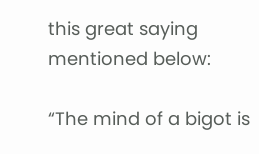this great saying mentioned below:

“The mind of a bigot is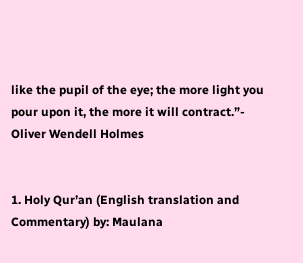like the pupil of the eye; the more light you pour upon it, the more it will contract.”- Oliver Wendell Holmes


1. Holy Qur’an (English translation and Commentary) by: Maulana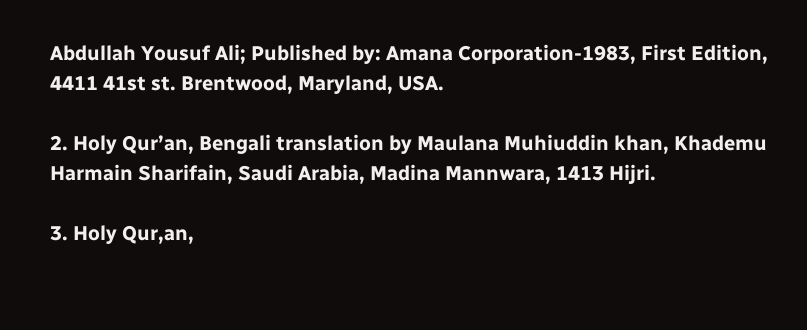Abdullah Yousuf Ali; Published by: Amana Corporation-1983, First Edition, 4411 41st st. Brentwood, Maryland, USA.

2. Holy Qur’an, Bengali translation by Maulana Muhiuddin khan, Khademu Harmain Sharifain, Saudi Arabia, Madina Mannwara, 1413 Hijri.

3. Holy Qur,an,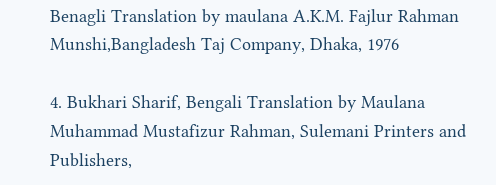Benagli Translation by maulana A.K.M. Fajlur Rahman Munshi,Bangladesh Taj Company, Dhaka, 1976

4. Bukhari Sharif, Bengali Translation by Maulana Muhammad Mustafizur Rahman, Sulemani Printers and Publishers,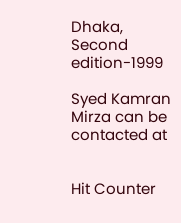Dhaka, Second edition-1999

Syed Kamran Mirza can be contacted at


Hit Counter